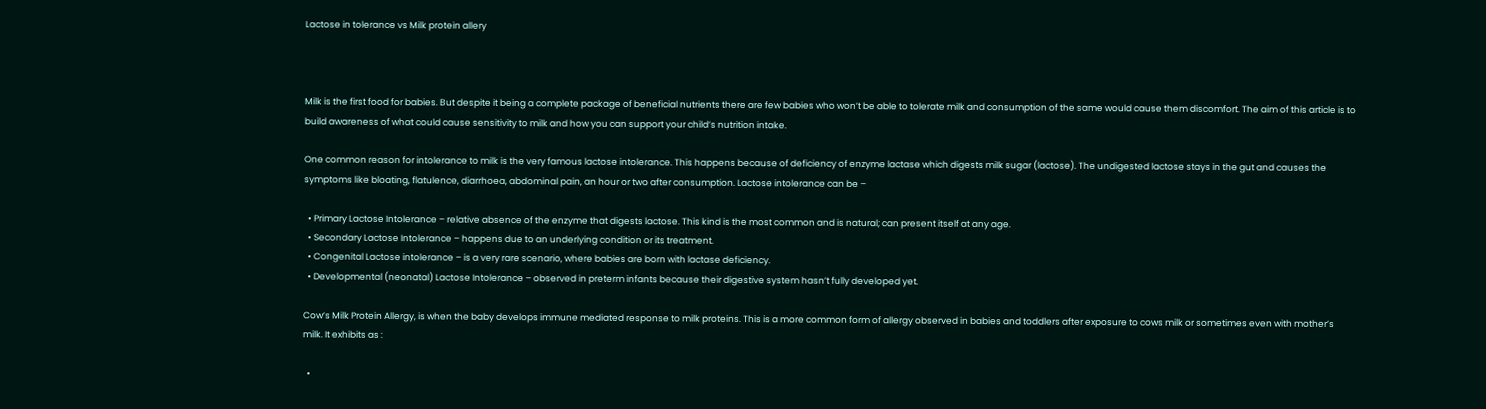Lactose in tolerance vs Milk protein allery



Milk is the first food for babies. But despite it being a complete package of beneficial nutrients there are few babies who won’t be able to tolerate milk and consumption of the same would cause them discomfort. The aim of this article is to build awareness of what could cause sensitivity to milk and how you can support your child’s nutrition intake.

One common reason for intolerance to milk is the very famous lactose intolerance. This happens because of deficiency of enzyme lactase which digests milk sugar (lactose). The undigested lactose stays in the gut and causes the symptoms like bloating, flatulence, diarrhoea, abdominal pain, an hour or two after consumption. Lactose intolerance can be –

  • Primary Lactose Intolerance – relative absence of the enzyme that digests lactose. This kind is the most common and is natural; can present itself at any age.
  • Secondary Lactose Intolerance – happens due to an underlying condition or its treatment.
  • Congenital Lactose intolerance – is a very rare scenario, where babies are born with lactase deficiency.
  • Developmental (neonatal) Lactose Intolerance – observed in preterm infants because their digestive system hasn’t fully developed yet.

Cow’s Milk Protein Allergy, is when the baby develops immune mediated response to milk proteins. This is a more common form of allergy observed in babies and toddlers after exposure to cows milk or sometimes even with mother’s milk. It exhibits as :

  •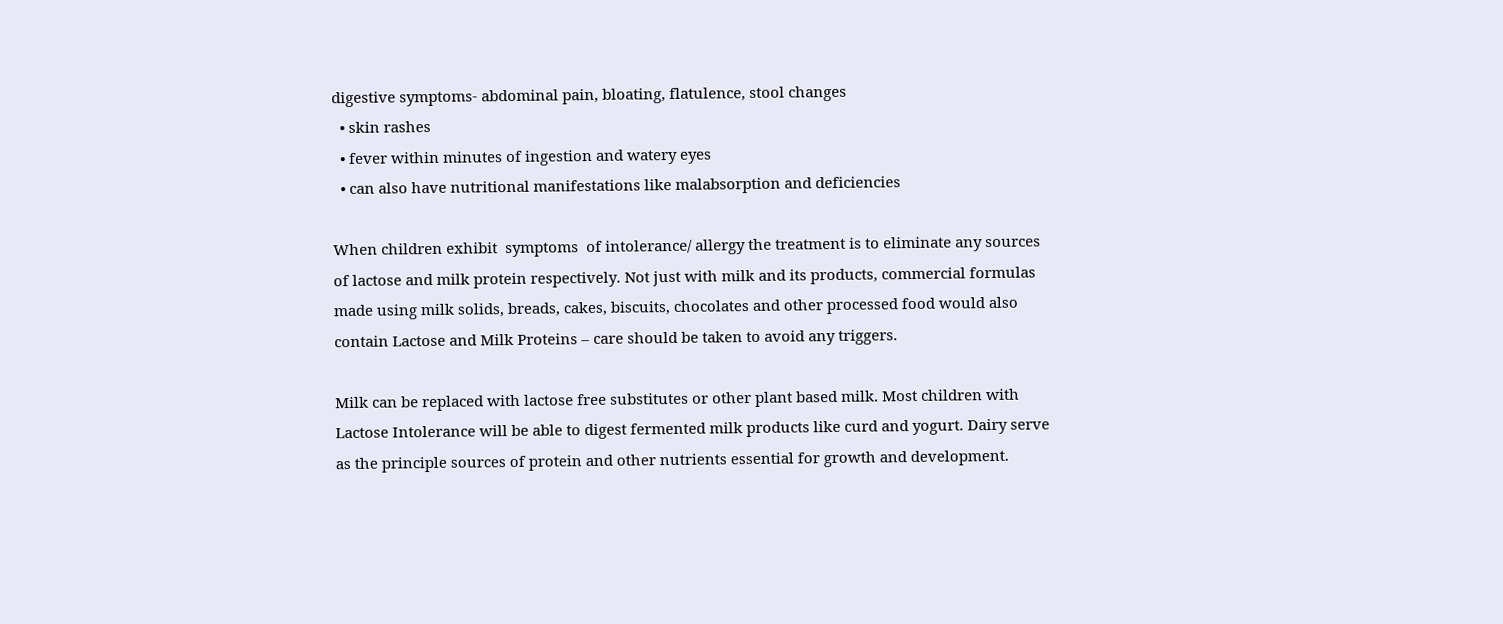digestive symptoms- abdominal pain, bloating, flatulence, stool changes
  • skin rashes
  • fever within minutes of ingestion and watery eyes
  • can also have nutritional manifestations like malabsorption and deficiencies

When children exhibit  symptoms  of intolerance/ allergy the treatment is to eliminate any sources of lactose and milk protein respectively. Not just with milk and its products, commercial formulas made using milk solids, breads, cakes, biscuits, chocolates and other processed food would also contain Lactose and Milk Proteins – care should be taken to avoid any triggers.

Milk can be replaced with lactose free substitutes or other plant based milk. Most children with Lactose Intolerance will be able to digest fermented milk products like curd and yogurt. Dairy serve as the principle sources of protein and other nutrients essential for growth and development.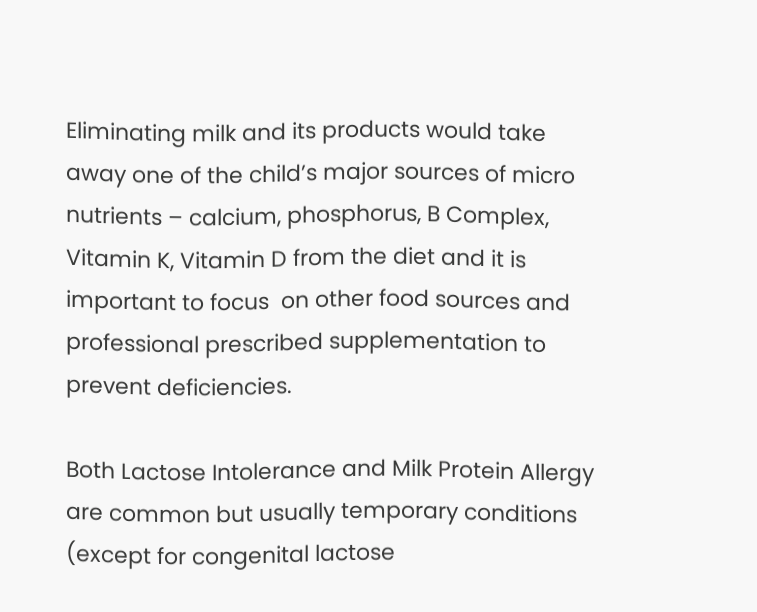Eliminating milk and its products would take away one of the child’s major sources of micro nutrients – calcium, phosphorus, B Complex, Vitamin K, Vitamin D from the diet and it is important to focus  on other food sources and professional prescribed supplementation to prevent deficiencies.

Both Lactose Intolerance and Milk Protein Allergy are common but usually temporary conditions (except for congenital lactose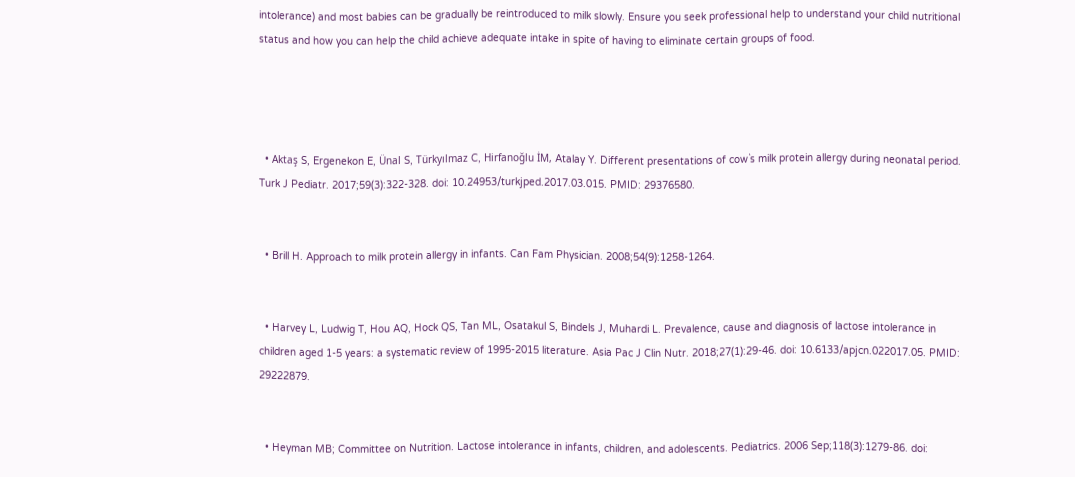intolerance) and most babies can be gradually be reintroduced to milk slowly. Ensure you seek professional help to understand your child nutritional status and how you can help the child achieve adequate intake in spite of having to eliminate certain groups of food.




  • Aktaş S, Ergenekon E, Ünal S, Türkyılmaz C, Hirfanoğlu İM, Atalay Y. Different presentations of cow`s milk protein allergy during neonatal period. Turk J Pediatr. 2017;59(3):322-328. doi: 10.24953/turkjped.2017.03.015. PMID: 29376580.


  • Brill H. Approach to milk protein allergy in infants. Can Fam Physician. 2008;54(9):1258-1264.


  • Harvey L, Ludwig T, Hou AQ, Hock QS, Tan ML, Osatakul S, Bindels J, Muhardi L. Prevalence, cause and diagnosis of lactose intolerance in children aged 1-5 years: a systematic review of 1995-2015 literature. Asia Pac J Clin Nutr. 2018;27(1):29-46. doi: 10.6133/apjcn.022017.05. PMID: 29222879.


  • Heyman MB; Committee on Nutrition. Lactose intolerance in infants, children, and adolescents. Pediatrics. 2006 Sep;118(3):1279-86. doi: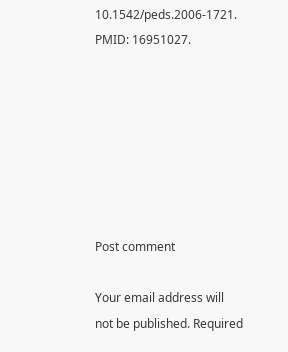10.1542/peds.2006-1721. PMID: 16951027.







Post comment

Your email address will not be published. Required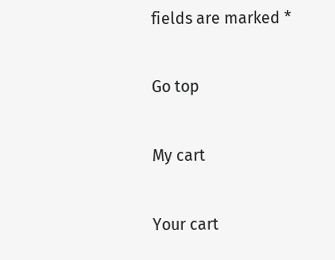fields are marked *

Go top

My cart

Your cart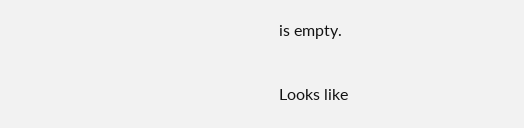is empty.

Looks like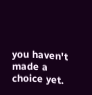you haven't made a choice yet.